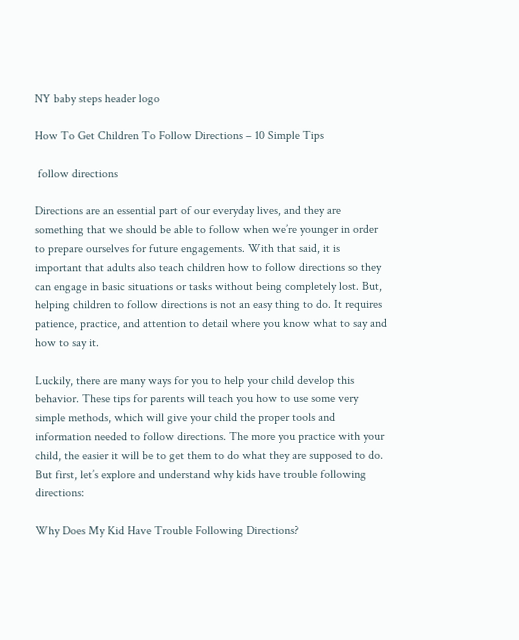NY baby steps header logo

How To Get Children To Follow Directions – 10 Simple Tips

 follow directions

Directions are an essential part of our everyday lives, and they are something that we should be able to follow when we’re younger in order to prepare ourselves for future engagements. With that said, it is important that adults also teach children how to follow directions so they can engage in basic situations or tasks without being completely lost. But, helping children to follow directions is not an easy thing to do. It requires patience, practice, and attention to detail where you know what to say and how to say it.

Luckily, there are many ways for you to help your child develop this behavior. These tips for parents will teach you how to use some very simple methods, which will give your child the proper tools and information needed to follow directions. The more you practice with your child, the easier it will be to get them to do what they are supposed to do. But first, let’s explore and understand why kids have trouble following directions:

Why Does My Kid Have Trouble Following Directions?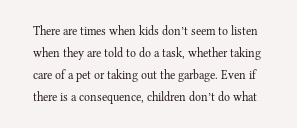There are times when kids don’t seem to listen when they are told to do a task, whether taking care of a pet or taking out the garbage. Even if there is a consequence, children don’t do what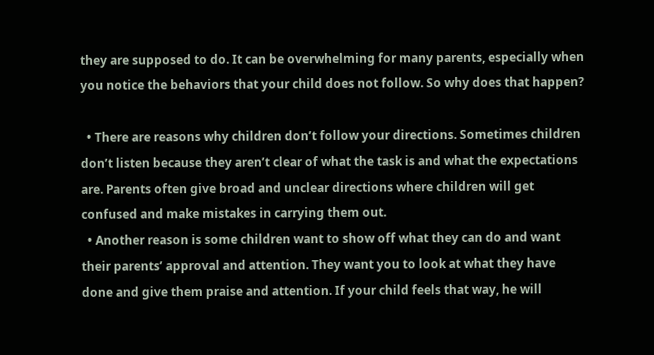they are supposed to do. It can be overwhelming for many parents, especially when you notice the behaviors that your child does not follow. So why does that happen?

  • There are reasons why children don’t follow your directions. Sometimes children don’t listen because they aren’t clear of what the task is and what the expectations are. Parents often give broad and unclear directions where children will get confused and make mistakes in carrying them out.
  • Another reason is some children want to show off what they can do and want their parents’ approval and attention. They want you to look at what they have done and give them praise and attention. If your child feels that way, he will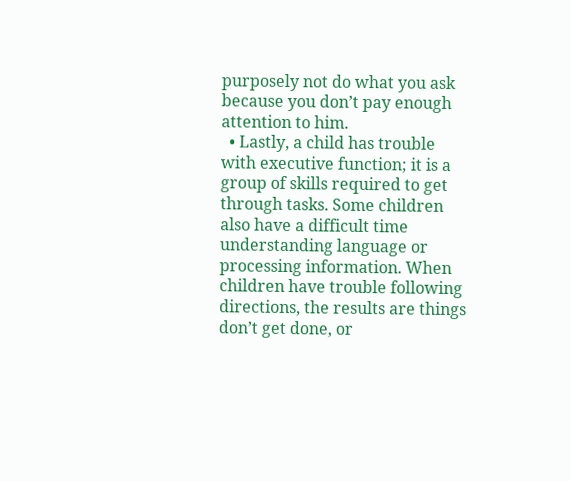purposely not do what you ask because you don’t pay enough attention to him.
  • Lastly, a child has trouble with executive function; it is a group of skills required to get through tasks. Some children also have a difficult time understanding language or processing information. When children have trouble following directions, the results are things don’t get done, or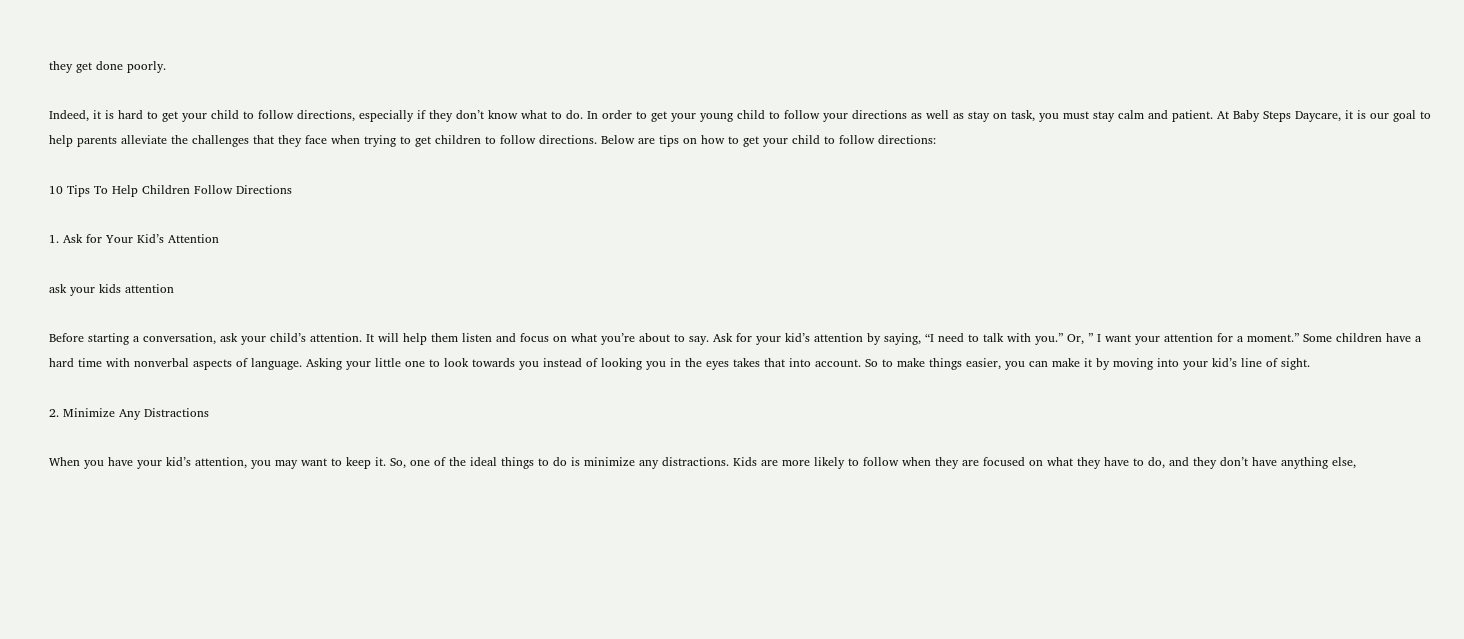they get done poorly.

Indeed, it is hard to get your child to follow directions, especially if they don’t know what to do. In order to get your young child to follow your directions as well as stay on task, you must stay calm and patient. At Baby Steps Daycare, it is our goal to help parents alleviate the challenges that they face when trying to get children to follow directions. Below are tips on how to get your child to follow directions:

10 Tips To Help Children Follow Directions

1. Ask for Your Kid’s Attention

ask your kids attention

Before starting a conversation, ask your child’s attention. It will help them listen and focus on what you’re about to say. Ask for your kid’s attention by saying, “I need to talk with you.” Or, ” I want your attention for a moment.” Some children have a hard time with nonverbal aspects of language. Asking your little one to look towards you instead of looking you in the eyes takes that into account. So to make things easier, you can make it by moving into your kid’s line of sight.

2. Minimize Any Distractions

When you have your kid’s attention, you may want to keep it. So, one of the ideal things to do is minimize any distractions. Kids are more likely to follow when they are focused on what they have to do, and they don’t have anything else,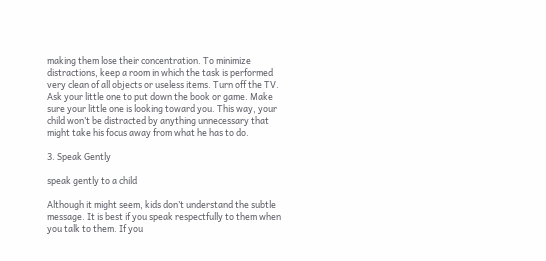making them lose their concentration. To minimize distractions, keep a room in which the task is performed very clean of all objects or useless items. Turn off the TV. Ask your little one to put down the book or game. Make sure your little one is looking toward you. This way, your child won’t be distracted by anything unnecessary that might take his focus away from what he has to do.

3. Speak Gently

speak gently to a child

Although it might seem, kids don’t understand the subtle message. It is best if you speak respectfully to them when you talk to them. If you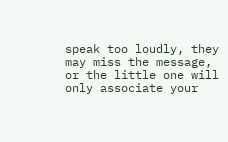speak too loudly, they may miss the message, or the little one will only associate your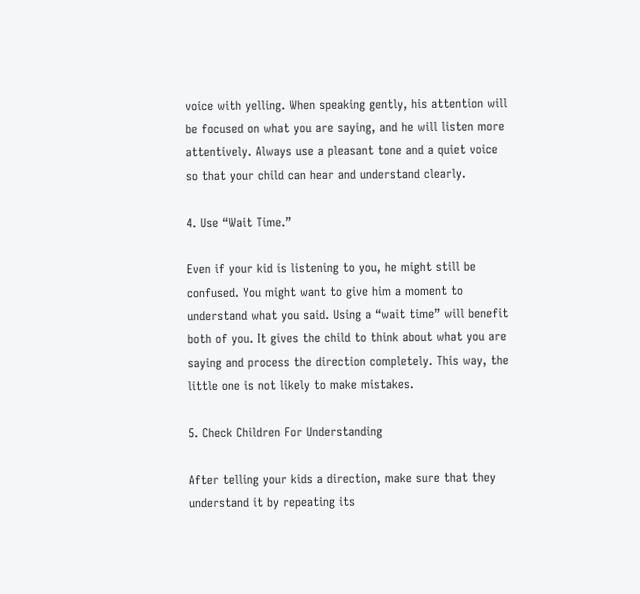voice with yelling. When speaking gently, his attention will be focused on what you are saying, and he will listen more attentively. Always use a pleasant tone and a quiet voice so that your child can hear and understand clearly.

4. Use “Wait Time.”

Even if your kid is listening to you, he might still be confused. You might want to give him a moment to understand what you said. Using a “wait time” will benefit both of you. It gives the child to think about what you are saying and process the direction completely. This way, the little one is not likely to make mistakes.

5. Check Children For Understanding

After telling your kids a direction, make sure that they understand it by repeating its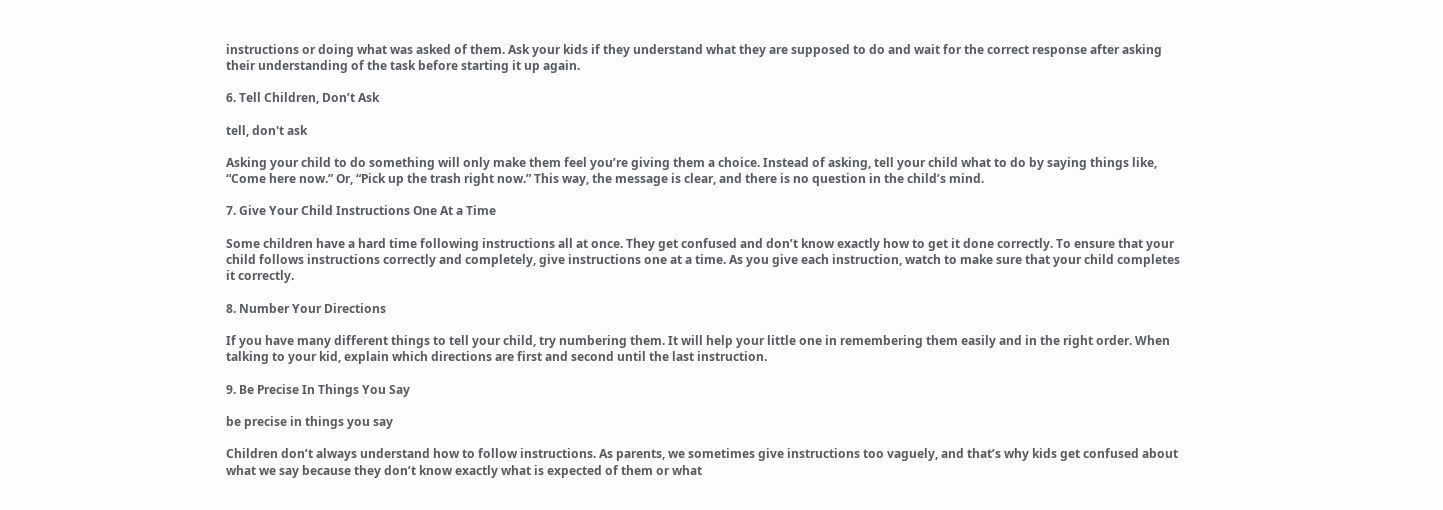instructions or doing what was asked of them. Ask your kids if they understand what they are supposed to do and wait for the correct response after asking their understanding of the task before starting it up again.

6. Tell Children, Don’t Ask

tell, don't ask

Asking your child to do something will only make them feel you’re giving them a choice. Instead of asking, tell your child what to do by saying things like, “Come here now.” Or, “Pick up the trash right now.” This way, the message is clear, and there is no question in the child’s mind.

7. Give Your Child Instructions One At a Time

Some children have a hard time following instructions all at once. They get confused and don’t know exactly how to get it done correctly. To ensure that your child follows instructions correctly and completely, give instructions one at a time. As you give each instruction, watch to make sure that your child completes it correctly.

8. Number Your Directions

If you have many different things to tell your child, try numbering them. It will help your little one in remembering them easily and in the right order. When talking to your kid, explain which directions are first and second until the last instruction.

9. Be Precise In Things You Say

be precise in things you say

Children don’t always understand how to follow instructions. As parents, we sometimes give instructions too vaguely, and that’s why kids get confused about what we say because they don’t know exactly what is expected of them or what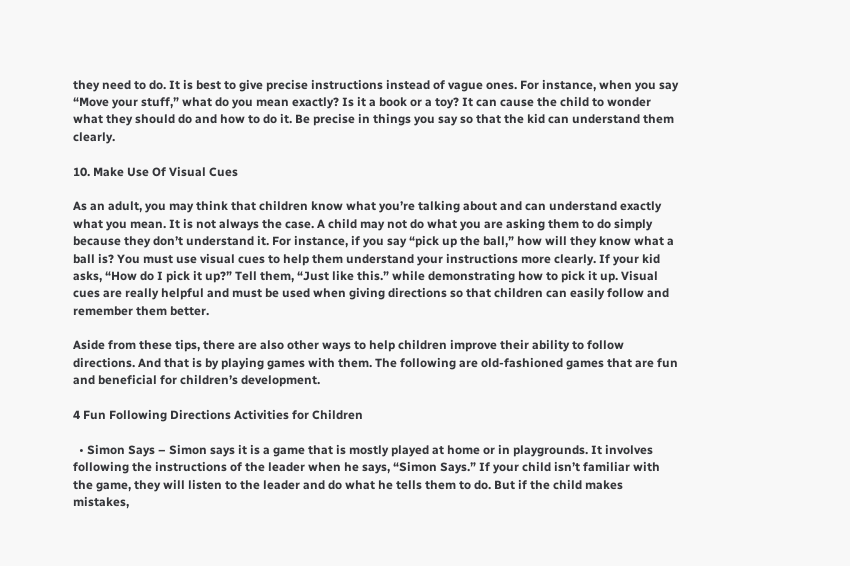they need to do. It is best to give precise instructions instead of vague ones. For instance, when you say “Move your stuff,” what do you mean exactly? Is it a book or a toy? It can cause the child to wonder what they should do and how to do it. Be precise in things you say so that the kid can understand them clearly.

10. Make Use Of Visual Cues

As an adult, you may think that children know what you’re talking about and can understand exactly what you mean. It is not always the case. A child may not do what you are asking them to do simply because they don’t understand it. For instance, if you say “pick up the ball,” how will they know what a ball is? You must use visual cues to help them understand your instructions more clearly. If your kid asks, “How do I pick it up?” Tell them, “Just like this.” while demonstrating how to pick it up. Visual cues are really helpful and must be used when giving directions so that children can easily follow and remember them better.

Aside from these tips, there are also other ways to help children improve their ability to follow directions. And that is by playing games with them. The following are old-fashioned games that are fun and beneficial for children’s development.

4 Fun Following Directions Activities for Children

  • Simon Says – Simon says it is a game that is mostly played at home or in playgrounds. It involves following the instructions of the leader when he says, “Simon Says.” If your child isn’t familiar with the game, they will listen to the leader and do what he tells them to do. But if the child makes mistakes,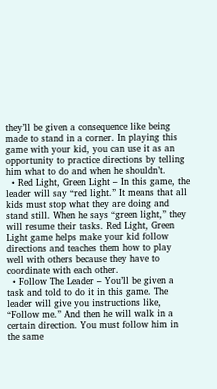they’ll be given a consequence like being made to stand in a corner. In playing this game with your kid, you can use it as an opportunity to practice directions by telling him what to do and when he shouldn’t.
  • Red Light, Green Light – In this game, the leader will say “red light.” It means that all kids must stop what they are doing and stand still. When he says “green light,” they will resume their tasks. Red Light, Green Light game helps make your kid follow directions and teaches them how to play well with others because they have to coordinate with each other.
  • Follow The Leader – You’ll be given a task and told to do it in this game. The leader will give you instructions like, “Follow me.” And then he will walk in a certain direction. You must follow him in the same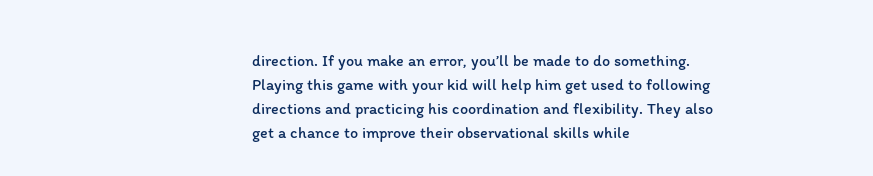direction. If you make an error, you’ll be made to do something. Playing this game with your kid will help him get used to following directions and practicing his coordination and flexibility. They also get a chance to improve their observational skills while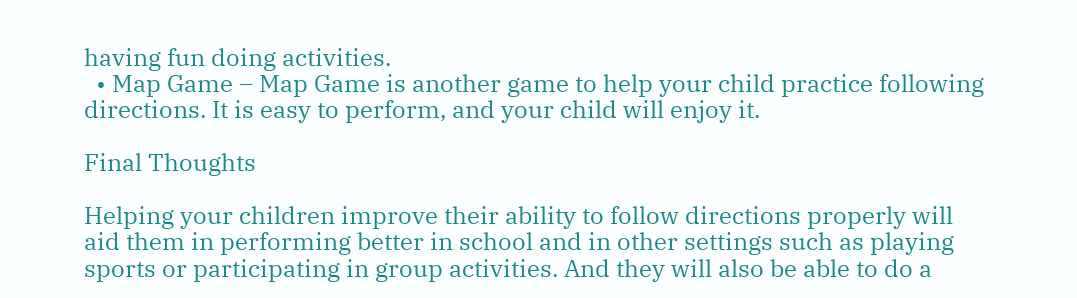having fun doing activities.
  • Map Game – Map Game is another game to help your child practice following directions. It is easy to perform, and your child will enjoy it.

Final Thoughts

Helping your children improve their ability to follow directions properly will aid them in performing better in school and in other settings such as playing sports or participating in group activities. And they will also be able to do a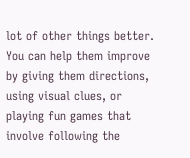lot of other things better. You can help them improve by giving them directions, using visual clues, or playing fun games that involve following the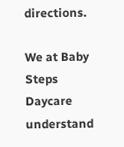directions.

We at Baby Steps Daycare understand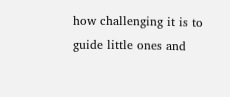how challenging it is to guide little ones and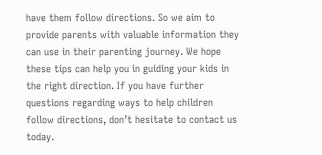have them follow directions. So we aim to provide parents with valuable information they can use in their parenting journey. We hope these tips can help you in guiding your kids in the right direction. If you have further questions regarding ways to help children follow directions, don’t hesitate to contact us today.